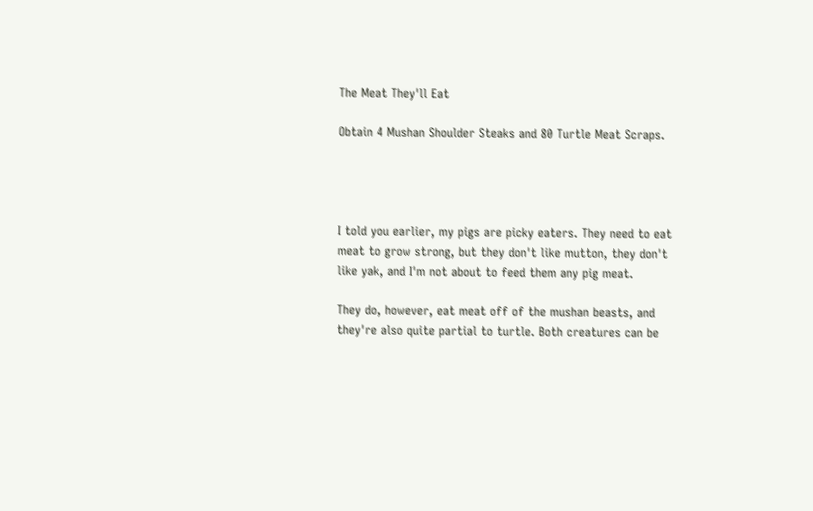The Meat They'll Eat

Obtain 4 Mushan Shoulder Steaks and 80 Turtle Meat Scraps.




I told you earlier, my pigs are picky eaters. They need to eat meat to grow strong, but they don't like mutton, they don't like yak, and I'm not about to feed them any pig meat.

They do, however, eat meat off of the mushan beasts, and they're also quite partial to turtle. Both creatures can be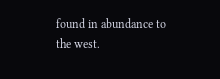found in abundance to the west.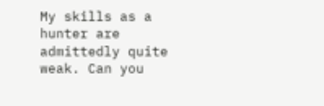My skills as a hunter are admittedly quite weak. Can you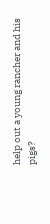help out a young rancher and his pigs?